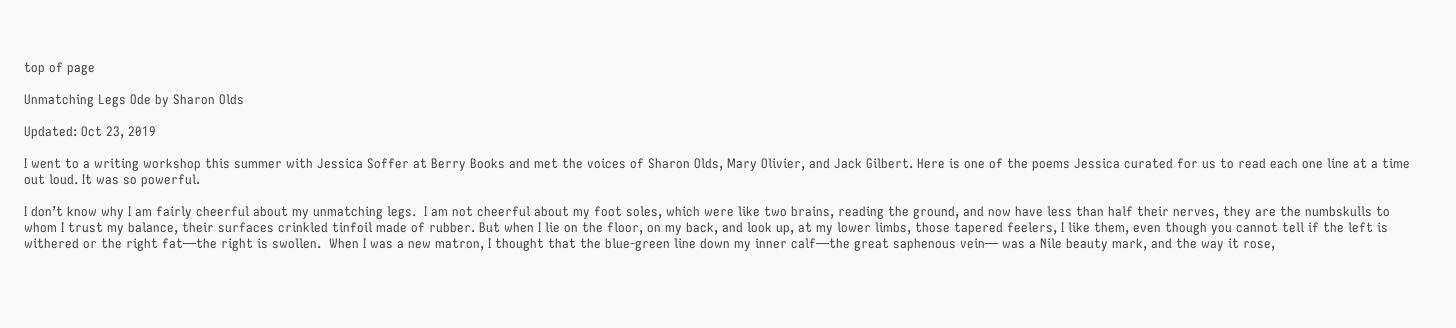top of page

Unmatching Legs Ode by Sharon Olds

Updated: Oct 23, 2019

I went to a writing workshop this summer with Jessica Soffer at Berry Books and met the voices of Sharon Olds, Mary Olivier, and Jack Gilbert. Here is one of the poems Jessica curated for us to read each one line at a time out loud. It was so powerful.

I don’t know why I am fairly cheerful about my unmatching legs.  I am not cheerful about my foot soles, which were like two brains, reading the ground, and now have less than half their nerves, they are the numbskulls to whom I trust my balance, their surfaces crinkled tinfoil made of rubber. But when I lie on the floor, on my back, and look up, at my lower limbs, those tapered feelers, I like them, even though you cannot tell if the left is withered or the right fat—the right is swollen.  When I was a new matron, I thought that the blue-green line down my inner calf—the great saphenous vein— was a Nile beauty mark, and the way it rose,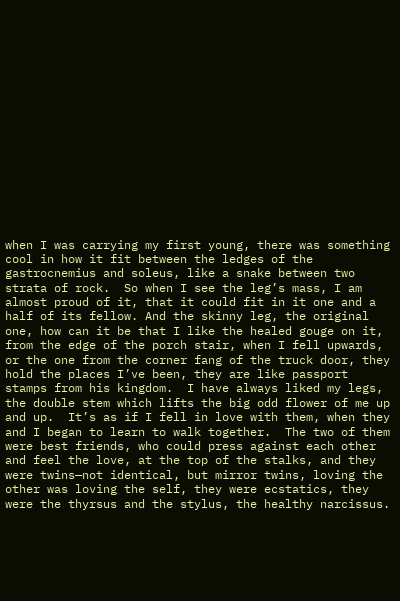when I was carrying my first young, there was something cool in how it fit between the ledges of the gastrocnemius and soleus, like a snake between two strata of rock.  So when I see the leg’s mass, I am almost proud of it, that it could fit in it one and a half of its fellow. And the skinny leg, the original one, how can it be that I like the healed gouge on it, from the edge of the porch stair, when I fell upwards, or the one from the corner fang of the truck door, they hold the places I’ve been, they are like passport stamps from his kingdom.  I have always liked my legs, the double stem which lifts the big odd flower of me up and up.  It’s as if I fell in love with them, when they and I began to learn to walk together.  The two of them were best friends, who could press against each other and feel the love, at the top of the stalks, and they were twins—not identical, but mirror twins, loving the other was loving the self, they were ecstatics, they were the thyrsus and the stylus, the healthy narcissus.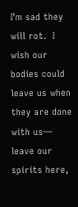I’m sad they will rot.  I wish our bodies could leave us when they are done with us— leave our spirits here,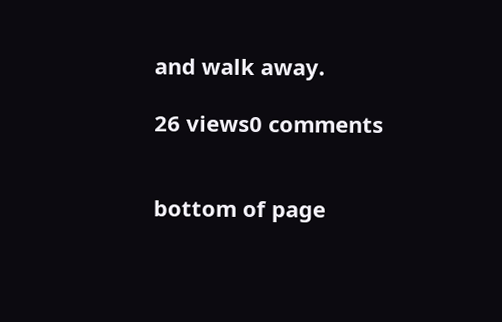and walk away.

26 views0 comments


bottom of page